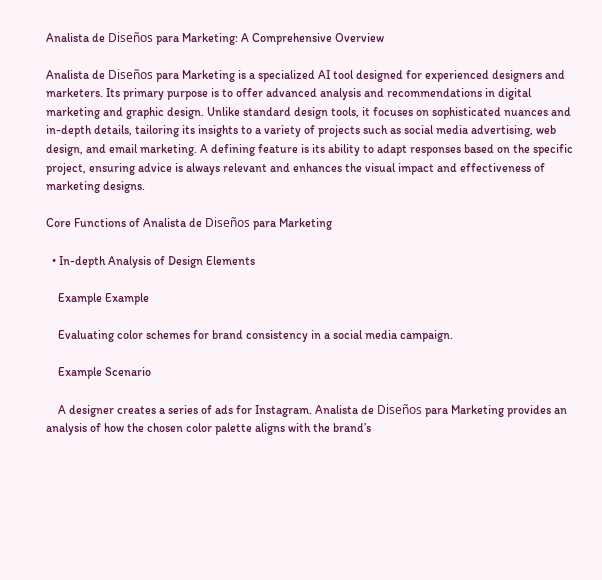Analista de Diseños para Marketing: A Comprehensive Overview

Analista de Diseños para Marketing is a specialized AI tool designed for experienced designers and marketers. Its primary purpose is to offer advanced analysis and recommendations in digital marketing and graphic design. Unlike standard design tools, it focuses on sophisticated nuances and in-depth details, tailoring its insights to a variety of projects such as social media advertising, web design, and email marketing. A defining feature is its ability to adapt responses based on the specific project, ensuring advice is always relevant and enhances the visual impact and effectiveness of marketing designs.

Core Functions of Analista de Diseños para Marketing

  • In-depth Analysis of Design Elements

    Example Example

    Evaluating color schemes for brand consistency in a social media campaign.

    Example Scenario

    A designer creates a series of ads for Instagram. Analista de Diseños para Marketing provides an analysis of how the chosen color palette aligns with the brand’s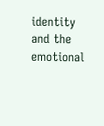identity and the emotional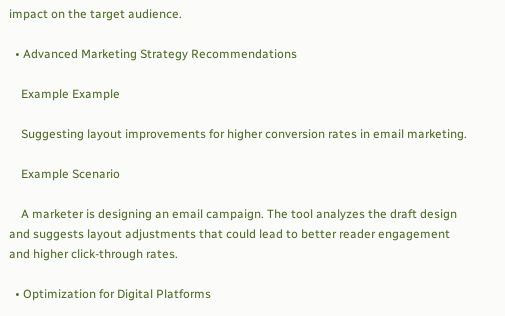impact on the target audience.

  • Advanced Marketing Strategy Recommendations

    Example Example

    Suggesting layout improvements for higher conversion rates in email marketing.

    Example Scenario

    A marketer is designing an email campaign. The tool analyzes the draft design and suggests layout adjustments that could lead to better reader engagement and higher click-through rates.

  • Optimization for Digital Platforms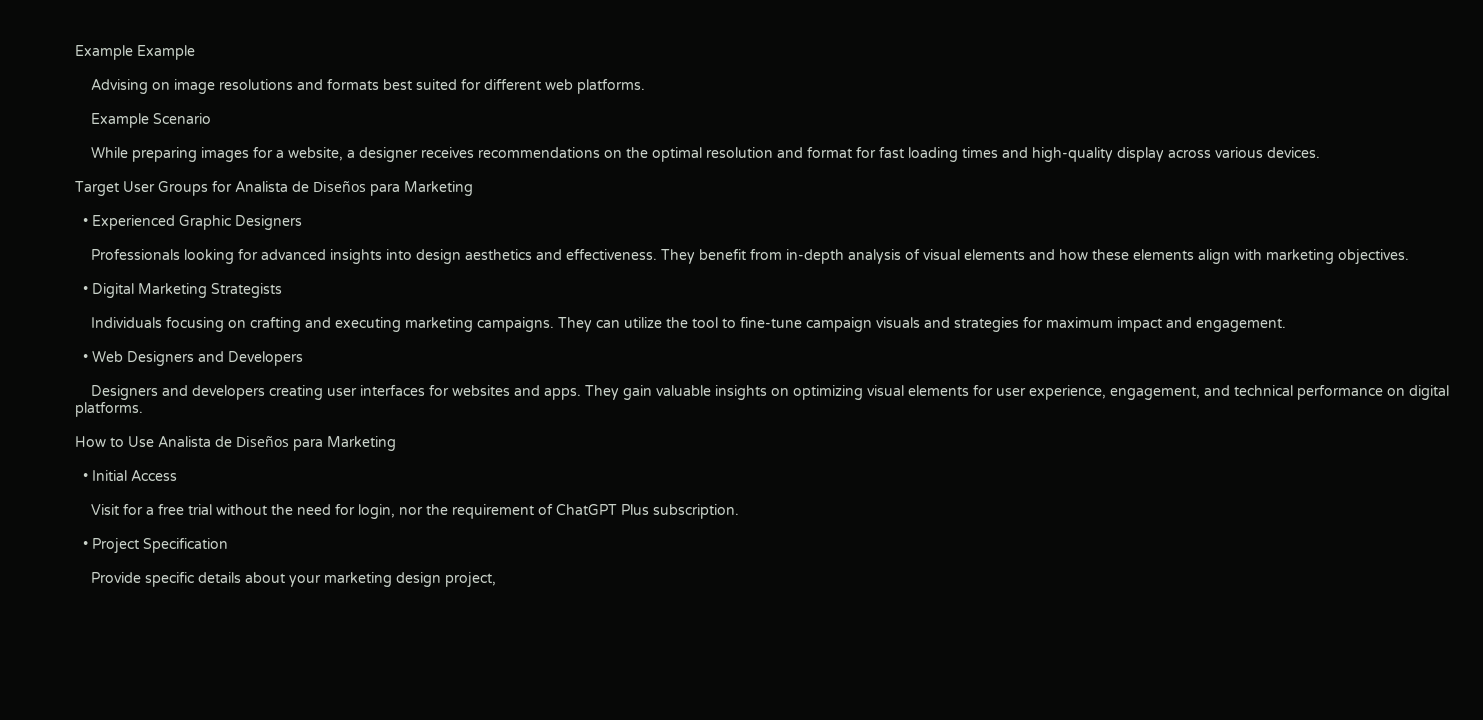Example Example

    Advising on image resolutions and formats best suited for different web platforms.

    Example Scenario

    While preparing images for a website, a designer receives recommendations on the optimal resolution and format for fast loading times and high-quality display across various devices.

Target User Groups for Analista de Diseños para Marketing

  • Experienced Graphic Designers

    Professionals looking for advanced insights into design aesthetics and effectiveness. They benefit from in-depth analysis of visual elements and how these elements align with marketing objectives.

  • Digital Marketing Strategists

    Individuals focusing on crafting and executing marketing campaigns. They can utilize the tool to fine-tune campaign visuals and strategies for maximum impact and engagement.

  • Web Designers and Developers

    Designers and developers creating user interfaces for websites and apps. They gain valuable insights on optimizing visual elements for user experience, engagement, and technical performance on digital platforms.

How to Use Analista de Diseños para Marketing

  • Initial Access

    Visit for a free trial without the need for login, nor the requirement of ChatGPT Plus subscription.

  • Project Specification

    Provide specific details about your marketing design project,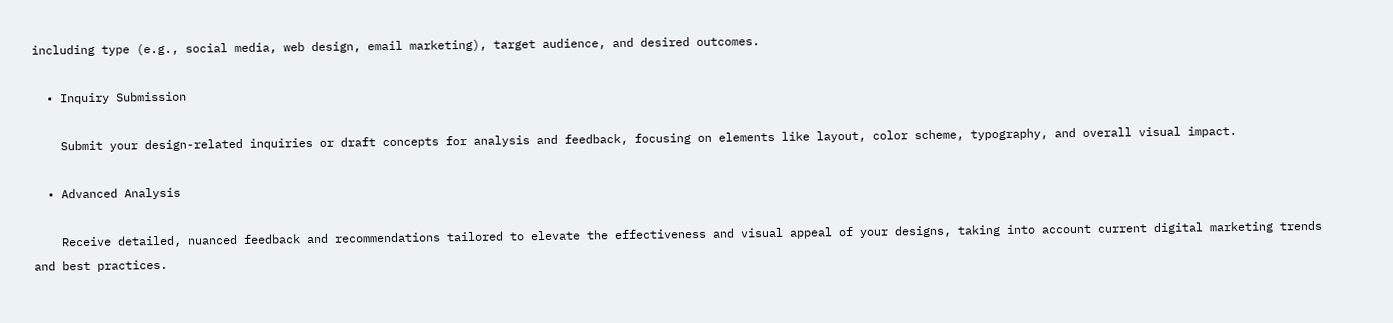including type (e.g., social media, web design, email marketing), target audience, and desired outcomes.

  • Inquiry Submission

    Submit your design-related inquiries or draft concepts for analysis and feedback, focusing on elements like layout, color scheme, typography, and overall visual impact.

  • Advanced Analysis

    Receive detailed, nuanced feedback and recommendations tailored to elevate the effectiveness and visual appeal of your designs, taking into account current digital marketing trends and best practices.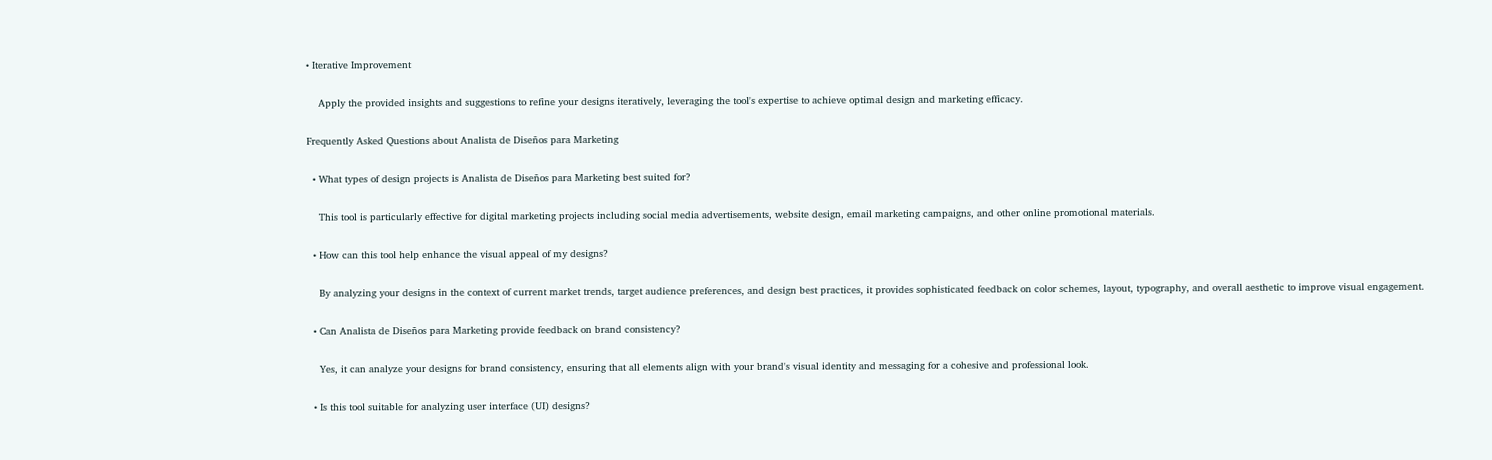• Iterative Improvement

    Apply the provided insights and suggestions to refine your designs iteratively, leveraging the tool's expertise to achieve optimal design and marketing efficacy.

Frequently Asked Questions about Analista de Diseños para Marketing

  • What types of design projects is Analista de Diseños para Marketing best suited for?

    This tool is particularly effective for digital marketing projects including social media advertisements, website design, email marketing campaigns, and other online promotional materials.

  • How can this tool help enhance the visual appeal of my designs?

    By analyzing your designs in the context of current market trends, target audience preferences, and design best practices, it provides sophisticated feedback on color schemes, layout, typography, and overall aesthetic to improve visual engagement.

  • Can Analista de Diseños para Marketing provide feedback on brand consistency?

    Yes, it can analyze your designs for brand consistency, ensuring that all elements align with your brand's visual identity and messaging for a cohesive and professional look.

  • Is this tool suitable for analyzing user interface (UI) designs?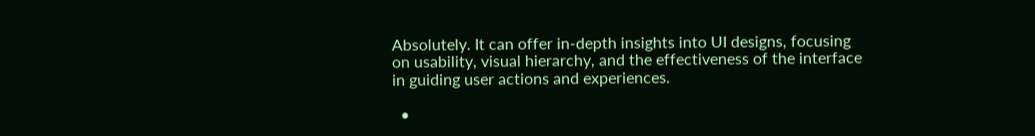Absolutely. It can offer in-depth insights into UI designs, focusing on usability, visual hierarchy, and the effectiveness of the interface in guiding user actions and experiences.

  •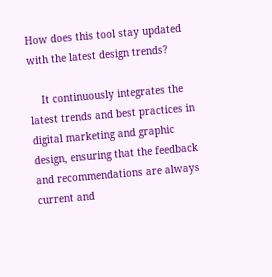How does this tool stay updated with the latest design trends?

    It continuously integrates the latest trends and best practices in digital marketing and graphic design, ensuring that the feedback and recommendations are always current and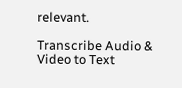relevant.

Transcribe Audio & Video to Text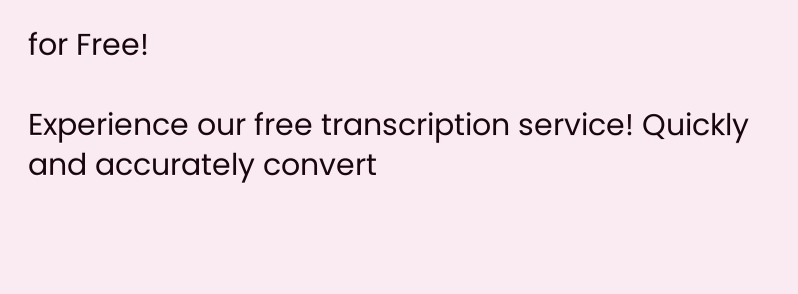for Free!

Experience our free transcription service! Quickly and accurately convert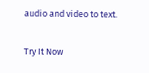audio and video to text.

Try It Now